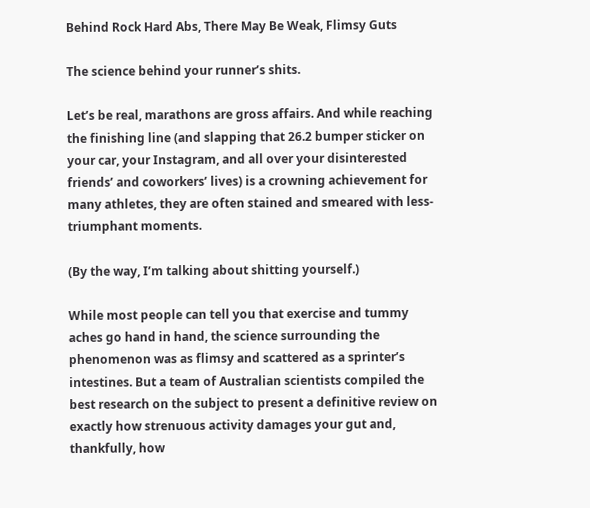Behind Rock Hard Abs, There May Be Weak, Flimsy Guts

The science behind your runner’s shits.

Let’s be real, marathons are gross affairs. And while reaching the finishing line (and slapping that 26.2 bumper sticker on your car, your Instagram, and all over your disinterested friends’ and coworkers’ lives) is a crowning achievement for many athletes, they are often stained and smeared with less-triumphant moments.

(By the way, I’m talking about shitting yourself.)

While most people can tell you that exercise and tummy aches go hand in hand, the science surrounding the phenomenon was as flimsy and scattered as a sprinter’s intestines. But a team of Australian scientists compiled the best research on the subject to present a definitive review on exactly how strenuous activity damages your gut and, thankfully, how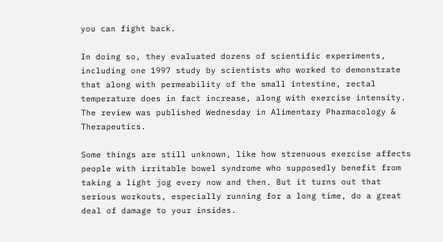you can fight back.

In doing so, they evaluated dozens of scientific experiments, including one 1997 study by scientists who worked to demonstrate that along with permeability of the small intestine, rectal temperature does in fact increase, along with exercise intensity. The review was published Wednesday in Alimentary Pharmacology & Therapeutics.

Some things are still unknown, like how strenuous exercise affects people with irritable bowel syndrome who supposedly benefit from taking a light jog every now and then. But it turns out that serious workouts, especially running for a long time, do a great deal of damage to your insides.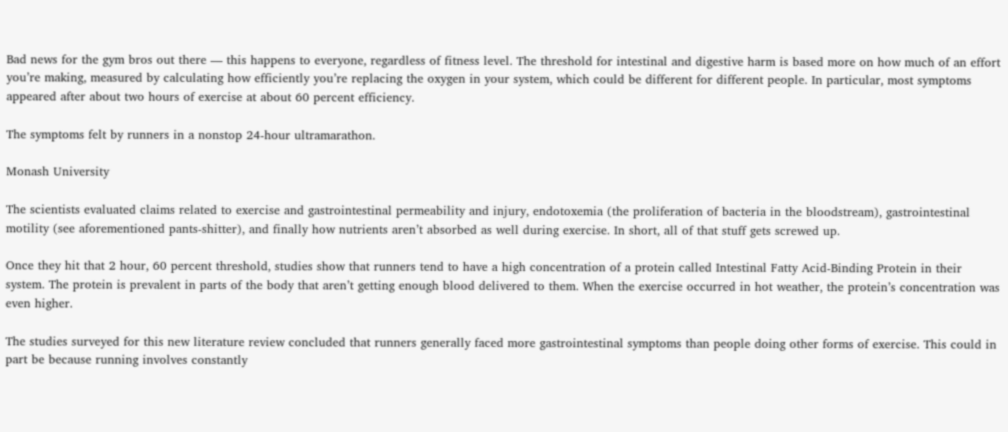Bad news for the gym bros out there — this happens to everyone, regardless of fitness level. The threshold for intestinal and digestive harm is based more on how much of an effort you’re making, measured by calculating how efficiently you’re replacing the oxygen in your system, which could be different for different people. In particular, most symptoms appeared after about two hours of exercise at about 60 percent efficiency.

The symptoms felt by runners in a nonstop 24-hour ultramarathon.

Monash University

The scientists evaluated claims related to exercise and gastrointestinal permeability and injury, endotoxemia (the proliferation of bacteria in the bloodstream), gastrointestinal motility (see aforementioned pants-shitter), and finally how nutrients aren’t absorbed as well during exercise. In short, all of that stuff gets screwed up.

Once they hit that 2 hour, 60 percent threshold, studies show that runners tend to have a high concentration of a protein called Intestinal Fatty Acid-Binding Protein in their system. The protein is prevalent in parts of the body that aren’t getting enough blood delivered to them. When the exercise occurred in hot weather, the protein’s concentration was even higher.

The studies surveyed for this new literature review concluded that runners generally faced more gastrointestinal symptoms than people doing other forms of exercise. This could in part be because running involves constantly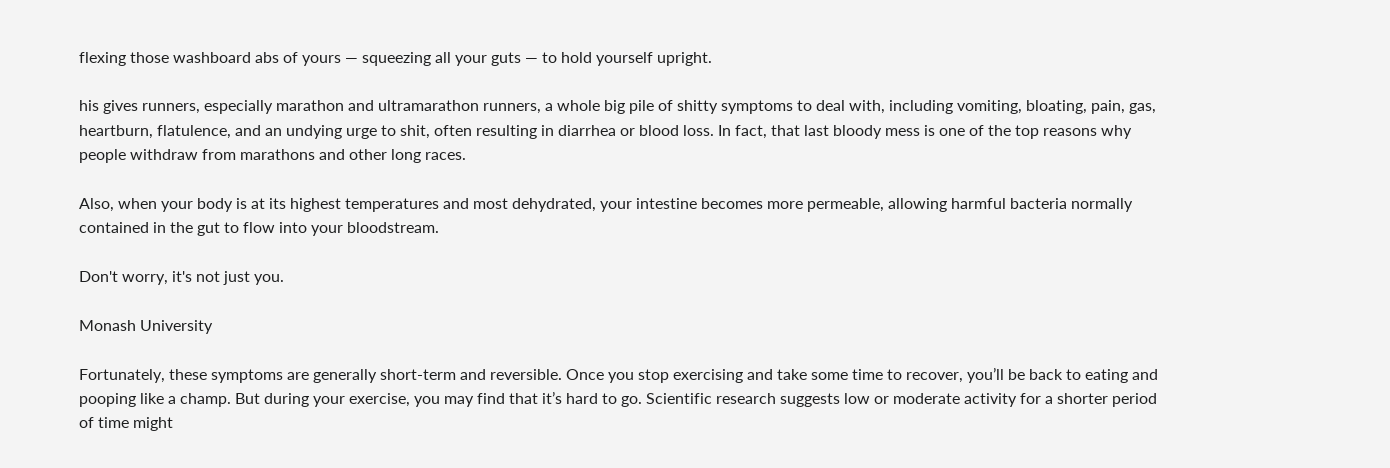flexing those washboard abs of yours — squeezing all your guts — to hold yourself upright.

his gives runners, especially marathon and ultramarathon runners, a whole big pile of shitty symptoms to deal with, including vomiting, bloating, pain, gas, heartburn, flatulence, and an undying urge to shit, often resulting in diarrhea or blood loss. In fact, that last bloody mess is one of the top reasons why people withdraw from marathons and other long races.

Also, when your body is at its highest temperatures and most dehydrated, your intestine becomes more permeable, allowing harmful bacteria normally contained in the gut to flow into your bloodstream.

Don't worry, it's not just you.

Monash University

Fortunately, these symptoms are generally short-term and reversible. Once you stop exercising and take some time to recover, you’ll be back to eating and pooping like a champ. But during your exercise, you may find that it’s hard to go. Scientific research suggests low or moderate activity for a shorter period of time might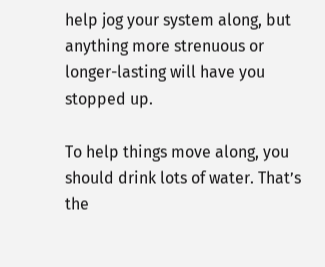help jog your system along, but anything more strenuous or longer-lasting will have you stopped up.

To help things move along, you should drink lots of water. That’s the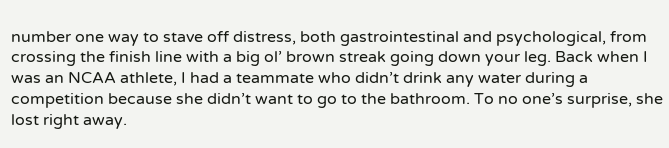number one way to stave off distress, both gastrointestinal and psychological, from crossing the finish line with a big ol’ brown streak going down your leg. Back when I was an NCAA athlete, I had a teammate who didn’t drink any water during a competition because she didn’t want to go to the bathroom. To no one’s surprise, she lost right away.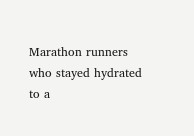Marathon runners who stayed hydrated to a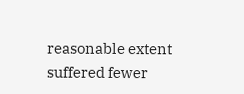reasonable extent suffered fewer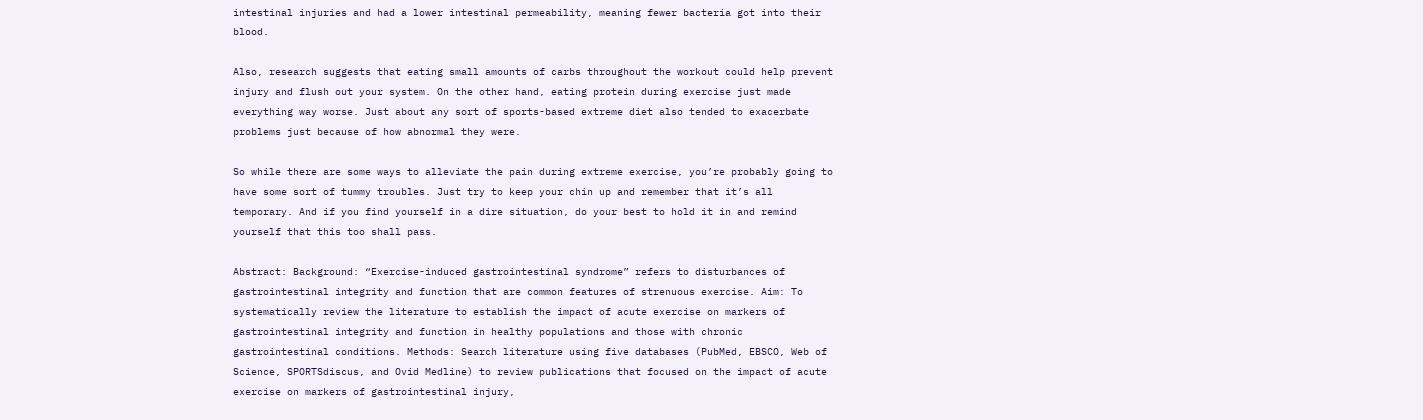intestinal injuries and had a lower intestinal permeability, meaning fewer bacteria got into their blood.

Also, research suggests that eating small amounts of carbs throughout the workout could help prevent injury and flush out your system. On the other hand, eating protein during exercise just made everything way worse. Just about any sort of sports-based extreme diet also tended to exacerbate problems just because of how abnormal they were.

So while there are some ways to alleviate the pain during extreme exercise, you’re probably going to have some sort of tummy troubles. Just try to keep your chin up and remember that it’s all temporary. And if you find yourself in a dire situation, do your best to hold it in and remind yourself that this too shall pass.

Abstract: Background: “Exercise-induced gastrointestinal syndrome” refers to disturbances of gastrointestinal integrity and function that are common features of strenuous exercise. Aim: To systematically review the literature to establish the impact of acute exercise on markers of gastrointestinal integrity and function in healthy populations and those with chronic gastrointestinal conditions. Methods: Search literature using five databases (PubMed, EBSCO, Web of Science, SPORTSdiscus, and Ovid Medline) to review publications that focused on the impact of acute exercise on markers of gastrointestinal injury,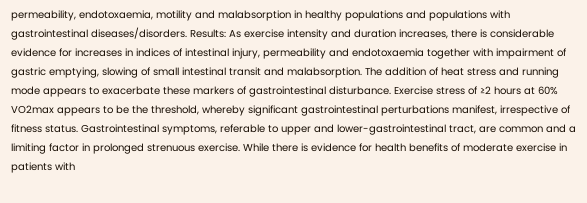permeability, endotoxaemia, motility and malabsorption in healthy populations and populations with gastrointestinal diseases/disorders. Results: As exercise intensity and duration increases, there is considerable evidence for increases in indices of intestinal injury, permeability and endotoxaemia together with impairment of gastric emptying, slowing of small intestinal transit and malabsorption. The addition of heat stress and running mode appears to exacerbate these markers of gastrointestinal disturbance. Exercise stress of ≥2 hours at 60% VO2max appears to be the threshold, whereby significant gastrointestinal perturbations manifest, irrespective of fitness status. Gastrointestinal symptoms, referable to upper and lower-gastrointestinal tract, are common and a limiting factor in prolonged strenuous exercise. While there is evidence for health benefits of moderate exercise in patients with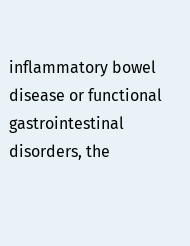inflammatory bowel disease or functional gastrointestinal disorders, the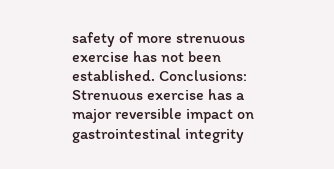safety of more strenuous exercise has not been established. Conclusions: Strenuous exercise has a major reversible impact on gastrointestinal integrity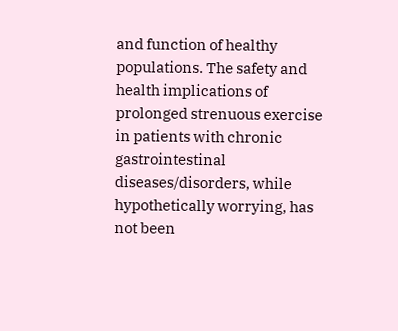and function of healthy populations. The safety and health implications of prolonged strenuous exercise in patients with chronic gastrointestinal diseases/disorders, while hypothetically worrying, has not been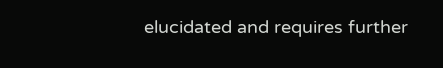elucidated and requires further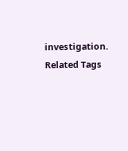investigation.
Related Tags